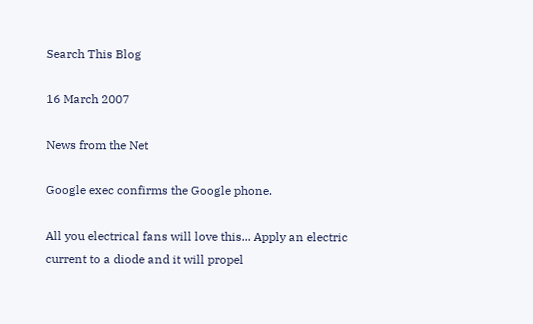Search This Blog

16 March 2007

News from the Net

Google exec confirms the Google phone.

All you electrical fans will love this... Apply an electric current to a diode and it will propel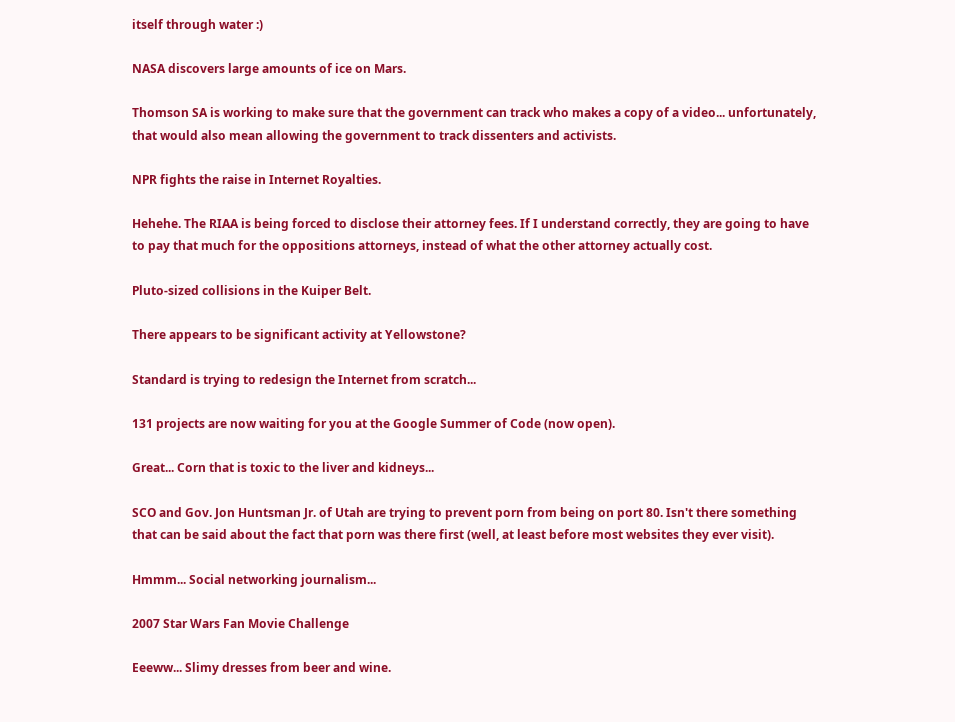itself through water :)

NASA discovers large amounts of ice on Mars.

Thomson SA is working to make sure that the government can track who makes a copy of a video... unfortunately, that would also mean allowing the government to track dissenters and activists.

NPR fights the raise in Internet Royalties.

Hehehe. The RIAA is being forced to disclose their attorney fees. If I understand correctly, they are going to have to pay that much for the oppositions attorneys, instead of what the other attorney actually cost.

Pluto-sized collisions in the Kuiper Belt.

There appears to be significant activity at Yellowstone?

Standard is trying to redesign the Internet from scratch...

131 projects are now waiting for you at the Google Summer of Code (now open).

Great... Corn that is toxic to the liver and kidneys...

SCO and Gov. Jon Huntsman Jr. of Utah are trying to prevent porn from being on port 80. Isn't there something that can be said about the fact that porn was there first (well, at least before most websites they ever visit).

Hmmm... Social networking journalism...

2007 Star Wars Fan Movie Challenge

Eeeww... Slimy dresses from beer and wine.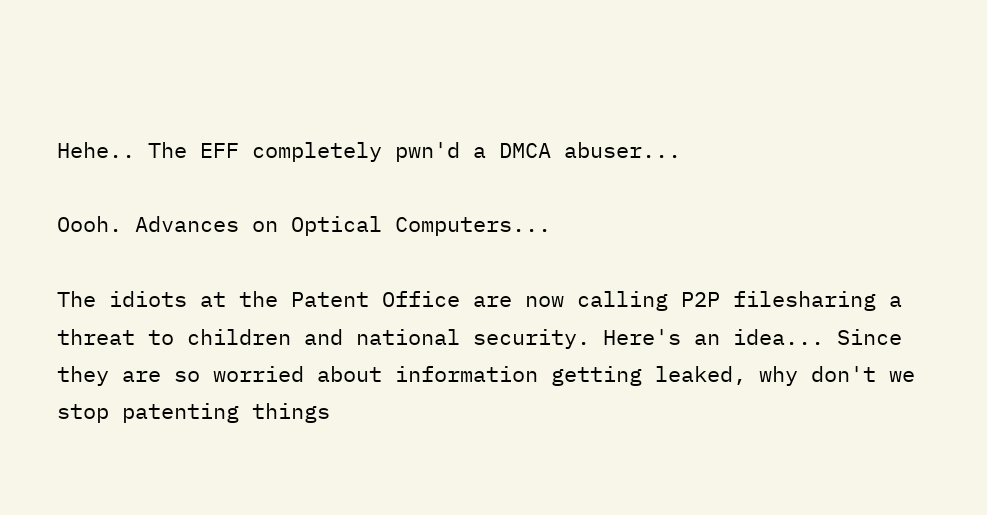Hehe.. The EFF completely pwn'd a DMCA abuser...

Oooh. Advances on Optical Computers...

The idiots at the Patent Office are now calling P2P filesharing a threat to children and national security. Here's an idea... Since they are so worried about information getting leaked, why don't we stop patenting things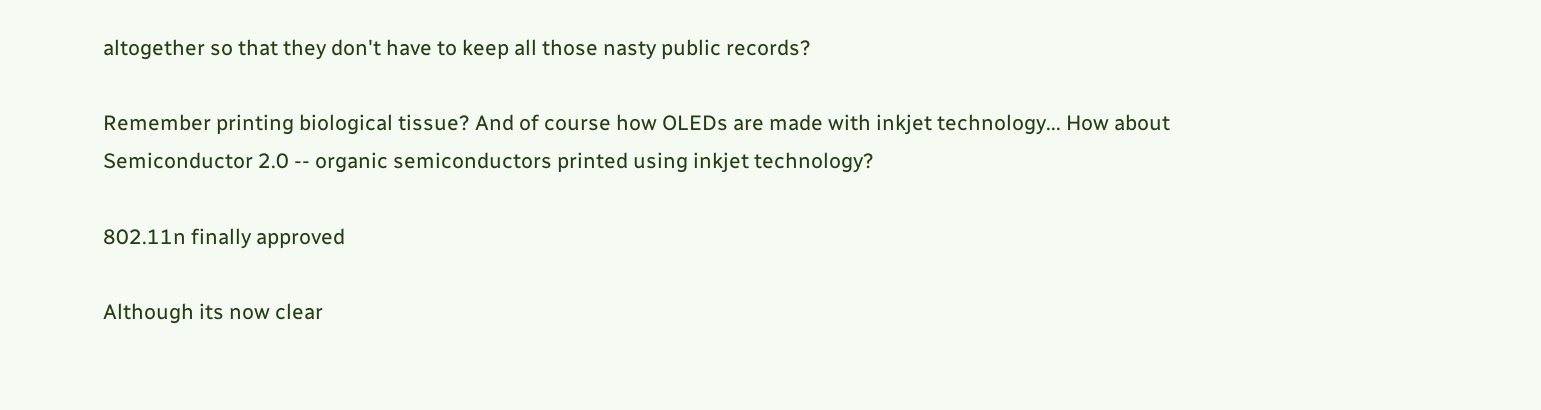altogether so that they don't have to keep all those nasty public records?

Remember printing biological tissue? And of course how OLEDs are made with inkjet technology... How about Semiconductor 2.0 -- organic semiconductors printed using inkjet technology?

802.11n finally approved

Although its now clear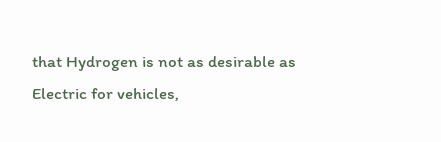that Hydrogen is not as desirable as Electric for vehicles,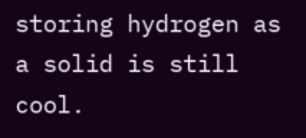storing hydrogen as a solid is still cool.